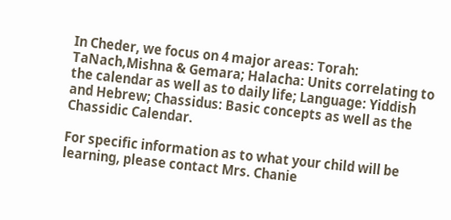In Cheder, we focus on 4 major areas: Torah: TaNach,Mishna & Gemara; Halacha: Units correlating to the calendar as well as to daily life; Language: Yiddish and Hebrew; Chassidus: Basic concepts as well as the Chassidic Calendar.

For specific information as to what your child will be learning, please contact Mrs. Chanie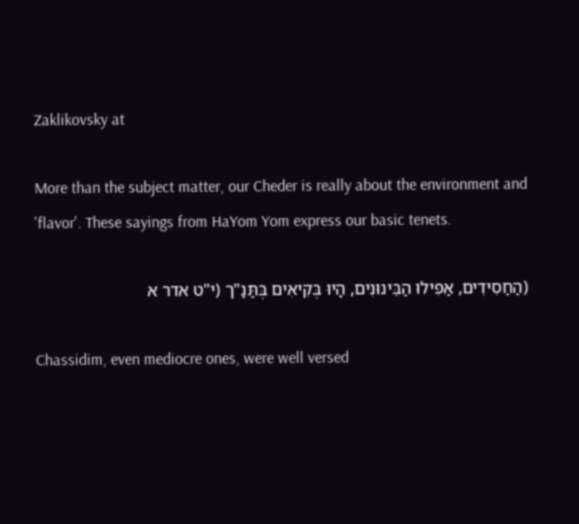Zaklikovsky at

More than the subject matter, our Cheder is really about the environment and 'flavor'. These sayings from HaYom Yom express our basic tenets.

(הַחַסִידִים, אַפִילוּ הַבֵּינוּנִים, הָיוּ בְּקִיאִים בְּתַּנַ"ך (י"ט אדר א

Chassidim, even mediocre ones, were well versed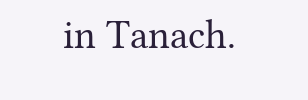in Tanach.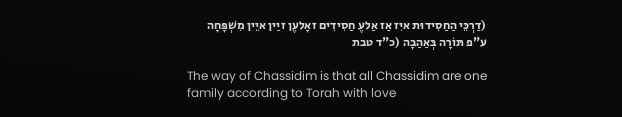(דַרְכֵּי הַחַסִידוּת איִז אַז אַלעֶ חַסִידִים זאָלעֶן זיַין איֵין מִשְׁפָּחָה ע"פ תּוֹרָה בְּאַהַבָה (כ"ד טבת

The way of Chassidim is that all Chassidim are one family according to Torah with love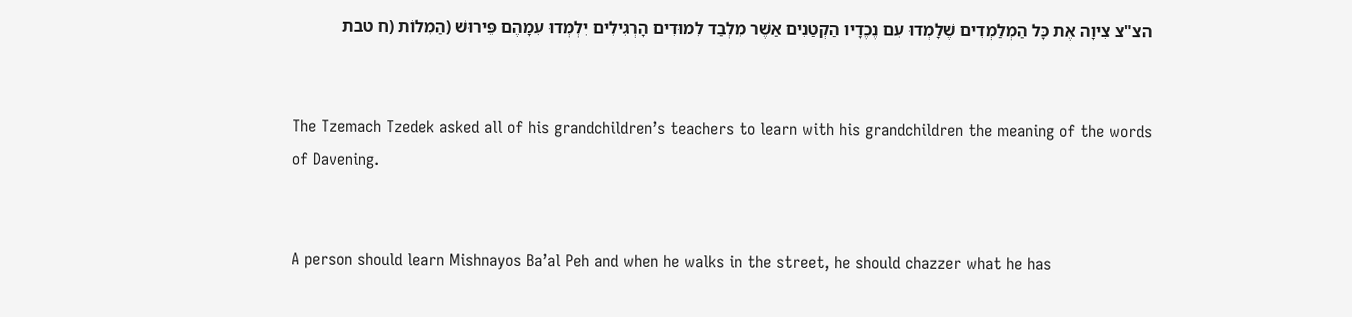הצ"צ צִיוָה אֶת כָּל הַמְלַמְדִים שֶׁלָמְדוּ עִם נֶכֶדָיו הַקְטַנִים אַשֶׁר מִלְבַד לִמוּדִים הָרְגִילִים יִלְמְדוּ עִמָהֶם פֵּירוּשׁ (הַמִלוֹת (ח טבת


The Tzemach Tzedek asked all of his grandchildren’s teachers to learn with his grandchildren the meaning of the words of Davening.


A person should learn Mishnayos Ba’al Peh and when he walks in the street, he should chazzer what he has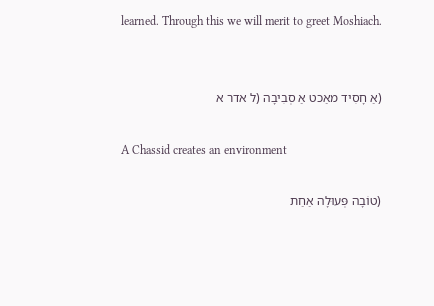learned. Through this we will merit to greet Moshiach.


(אַ חָסִיד מאַכט אַ סְבִיבָה (ל אדר א

A Chassid creates an environment

(טוֹבָה פְּעוּלָה אַחַת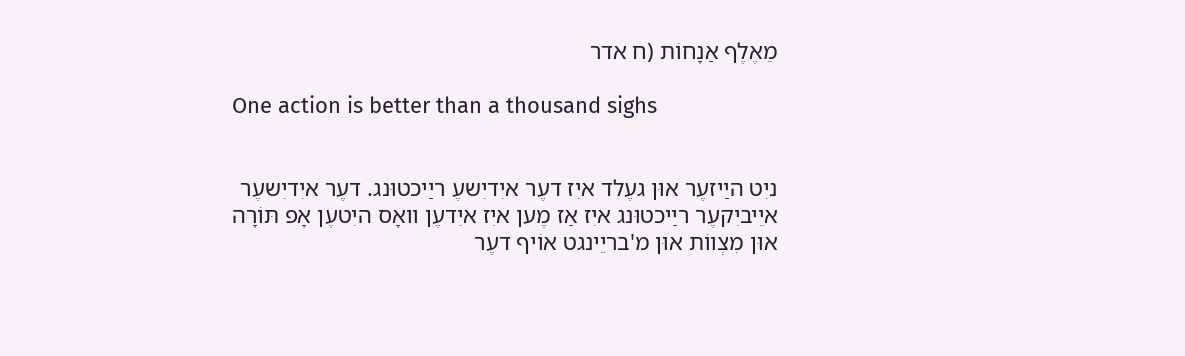מֵאֶלֶף אַנָחוֹת (ח אדר

One action is better than a thousand sighs


ניִט היַיזעֶר אוּן געֶלד איִז דעֶר איִדיִשעֶ ריַיכטוּנג. דעֶר איִדיִשעֶר איֵיביִקעֶר ריַיכטוּנג איִז אַז מֶען איִז איִדעֶן וואָס היִטעֶן אָפ תּוֹרָה אוּן מִצְווֹת אוּן מ'בריֵינגט אוֹיף דעֶר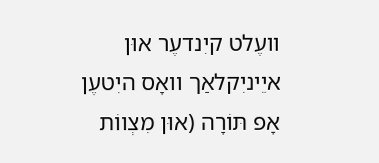וועֶלט קיִנדעֶר אוּן איֵיניִקלאַך וואָס היִטעֶן אָפ תּוֹרָה (אוּן מִצְווֹת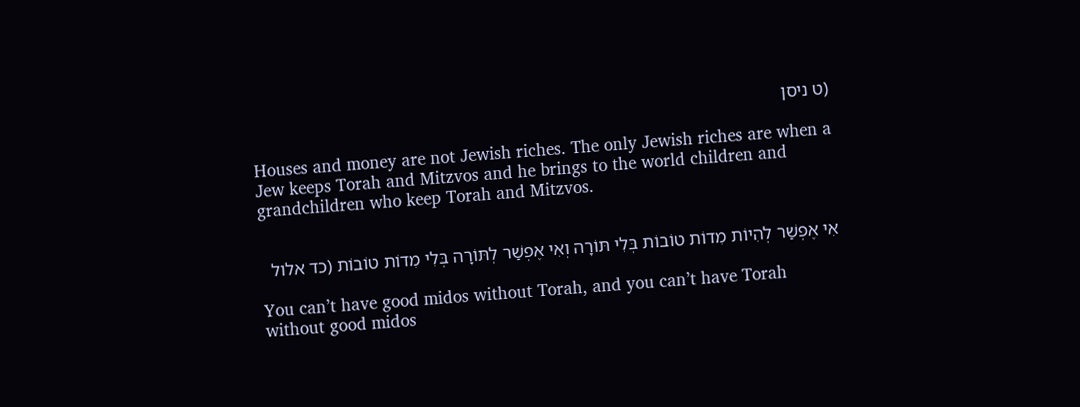(ט ניסן

Houses and money are not Jewish riches. The only Jewish riches are when a Jew keeps Torah and Mitzvos and he brings to the world children and grandchildren who keep Torah and Mitzvos.


אִי אֶפְשַׁר לְהִיוֹת מִדוֹת טוֹבוֹת בְּלִי תּוֹרָה וְאִי אֶפְשַׁר לְתּוֹרָה בְּלִי מִדוֹת טוֹבוֹת (כד אלול

You can’t have good midos without Torah, and you can’t have Torah without good midos